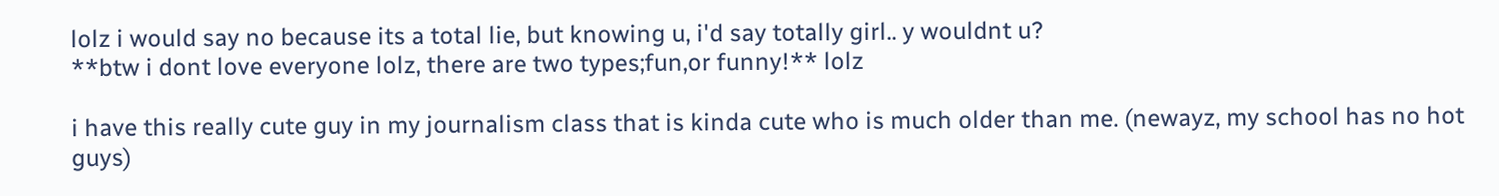lolz i would say no because its a total lie, but knowing u, i'd say totally girl.. y wouldnt u?
**btw i dont love everyone lolz, there are two types;fun,or funny!** lolz

i have this really cute guy in my journalism class that is kinda cute who is much older than me. (newayz, my school has no hot guys)